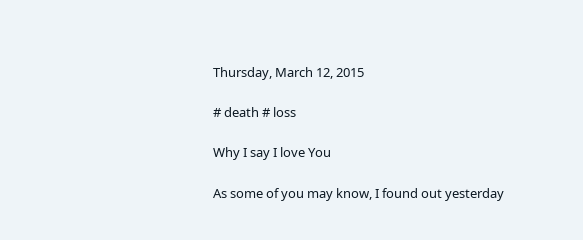Thursday, March 12, 2015

# death # loss

Why I say I love You

As some of you may know, I found out yesterday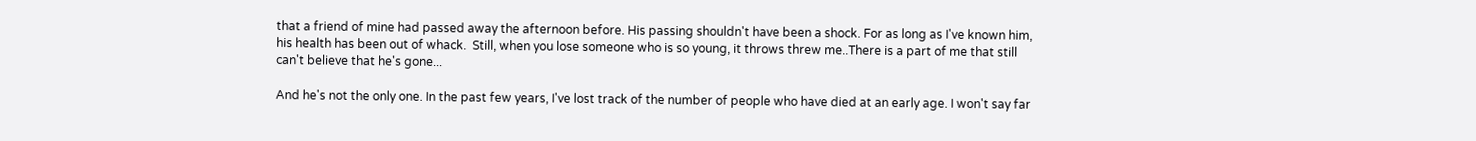that a friend of mine had passed away the afternoon before. His passing shouldn't have been a shock. For as long as I've known him, his health has been out of whack.  Still, when you lose someone who is so young, it throws threw me..There is a part of me that still can't believe that he's gone...

And he's not the only one. In the past few years, I've lost track of the number of people who have died at an early age. I won't say far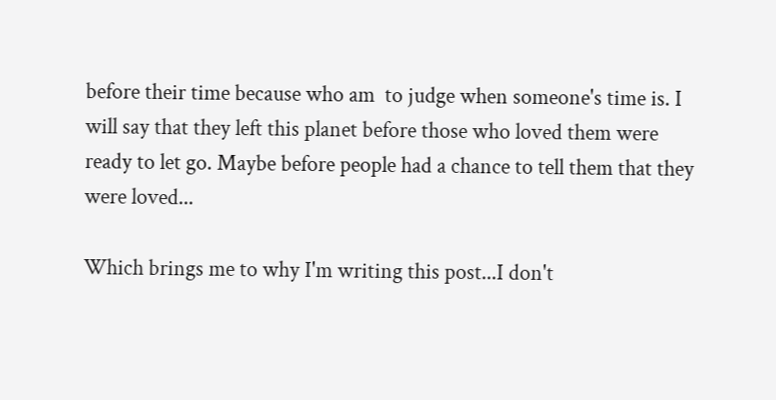before their time because who am  to judge when someone's time is. I will say that they left this planet before those who loved them were ready to let go. Maybe before people had a chance to tell them that they were loved...

Which brings me to why I'm writing this post...I don't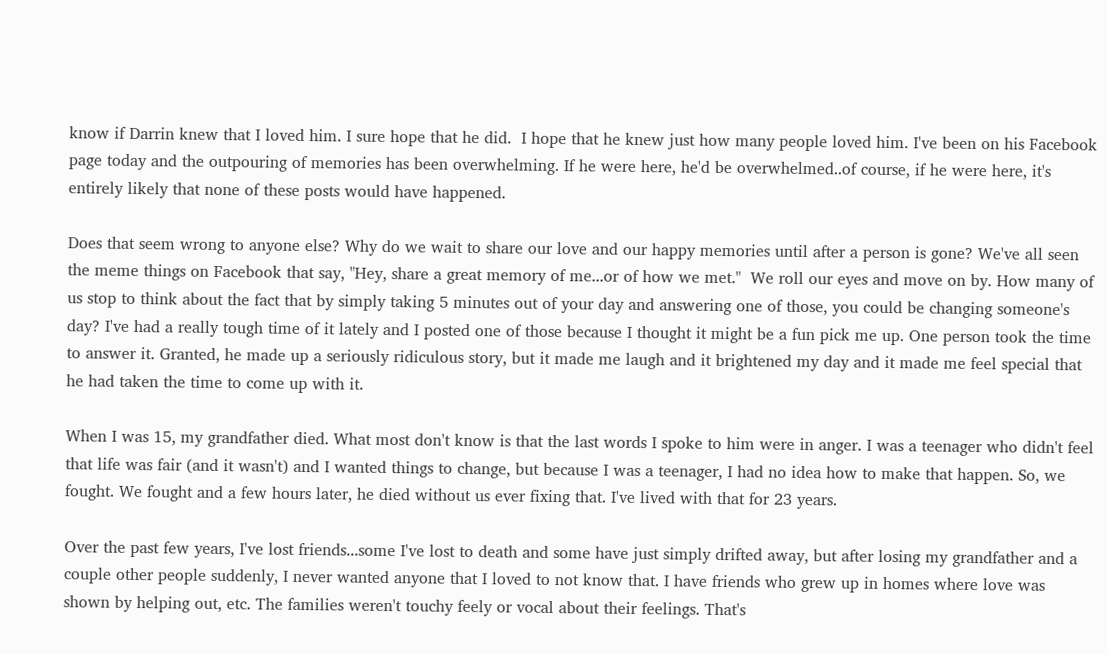know if Darrin knew that I loved him. I sure hope that he did.  I hope that he knew just how many people loved him. I've been on his Facebook page today and the outpouring of memories has been overwhelming. If he were here, he'd be overwhelmed..of course, if he were here, it's entirely likely that none of these posts would have happened.

Does that seem wrong to anyone else? Why do we wait to share our love and our happy memories until after a person is gone? We've all seen the meme things on Facebook that say, "Hey, share a great memory of me...or of how we met."  We roll our eyes and move on by. How many of us stop to think about the fact that by simply taking 5 minutes out of your day and answering one of those, you could be changing someone's day? I've had a really tough time of it lately and I posted one of those because I thought it might be a fun pick me up. One person took the time to answer it. Granted, he made up a seriously ridiculous story, but it made me laugh and it brightened my day and it made me feel special that he had taken the time to come up with it.

When I was 15, my grandfather died. What most don't know is that the last words I spoke to him were in anger. I was a teenager who didn't feel that life was fair (and it wasn't) and I wanted things to change, but because I was a teenager, I had no idea how to make that happen. So, we fought. We fought and a few hours later, he died without us ever fixing that. I've lived with that for 23 years.

Over the past few years, I've lost friends...some I've lost to death and some have just simply drifted away, but after losing my grandfather and a couple other people suddenly, I never wanted anyone that I loved to not know that. I have friends who grew up in homes where love was shown by helping out, etc. The families weren't touchy feely or vocal about their feelings. That's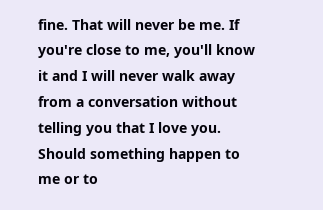fine. That will never be me. If you're close to me, you'll know it and I will never walk away from a conversation without telling you that I love you. Should something happen to me or to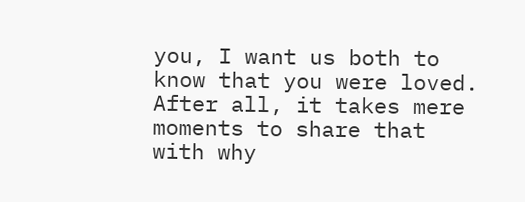you, I want us both to know that you were loved. After all, it takes mere moments to share that with why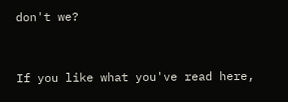don't we?


If you like what you've read here,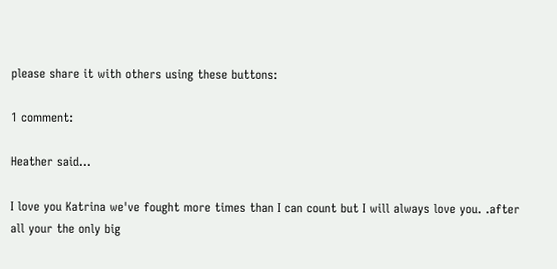please share it with others using these buttons:

1 comment:

Heather said...

I love you Katrina we've fought more times than I can count but I will always love you. .after all your the only big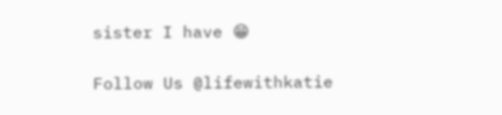sister I have 😁

Follow Us @lifewithkatie